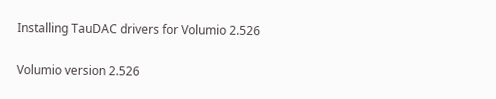Installing TauDAC drivers for Volumio 2.526

Volumio version 2.526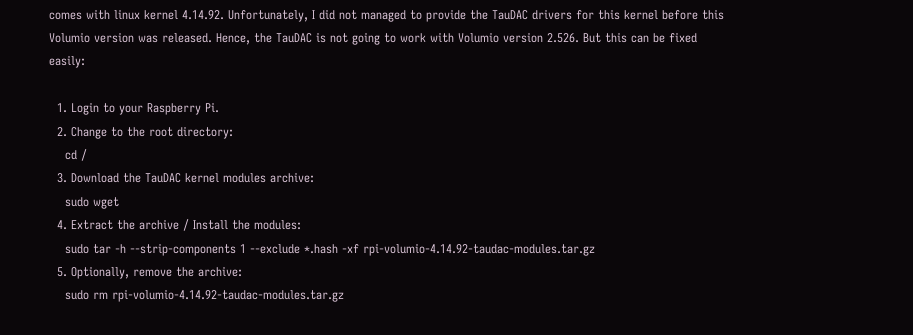comes with linux kernel 4.14.92. Unfortunately, I did not managed to provide the TauDAC drivers for this kernel before this Volumio version was released. Hence, the TauDAC is not going to work with Volumio version 2.526. But this can be fixed easily:

  1. Login to your Raspberry Pi.
  2. Change to the root directory:
    cd /
  3. Download the TauDAC kernel modules archive:
    sudo wget
  4. Extract the archive / Install the modules:
    sudo tar -h --strip-components 1 --exclude *.hash -xf rpi-volumio-4.14.92-taudac-modules.tar.gz
  5. Optionally, remove the archive:
    sudo rm rpi-volumio-4.14.92-taudac-modules.tar.gz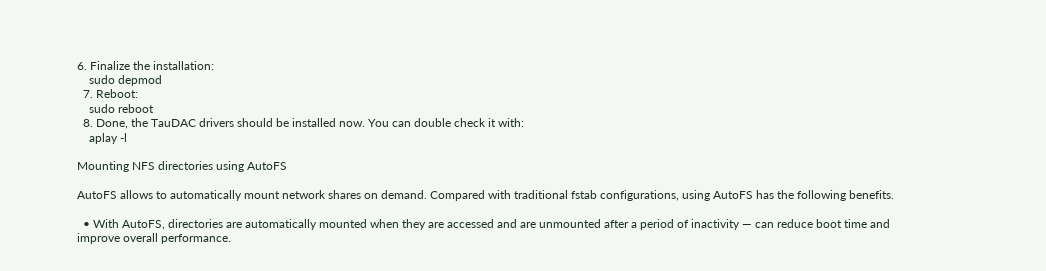6. Finalize the installation:
    sudo depmod
  7. Reboot:
    sudo reboot
  8. Done, the TauDAC drivers should be installed now. You can double check it with:
    aplay -l

Mounting NFS directories using AutoFS

AutoFS allows to automatically mount network shares on demand. Compared with traditional fstab configurations, using AutoFS has the following benefits.

  • With AutoFS, directories are automatically mounted when they are accessed and are unmounted after a period of inactivity — can reduce boot time and improve overall performance.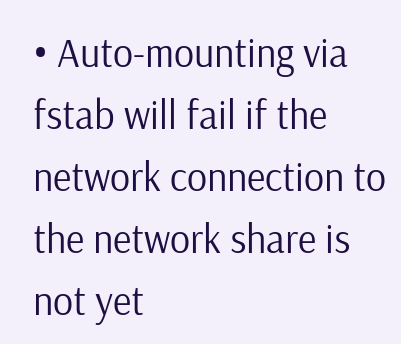• Auto-mounting via fstab will fail if the network connection to the network share is not yet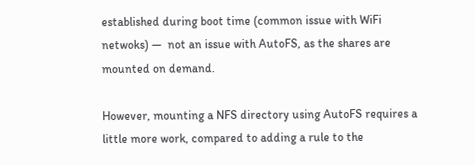established during boot time (common issue with WiFi netwoks) —  not an issue with AutoFS, as the shares are mounted on demand.

However, mounting a NFS directory using AutoFS requires a little more work, compared to adding a rule to the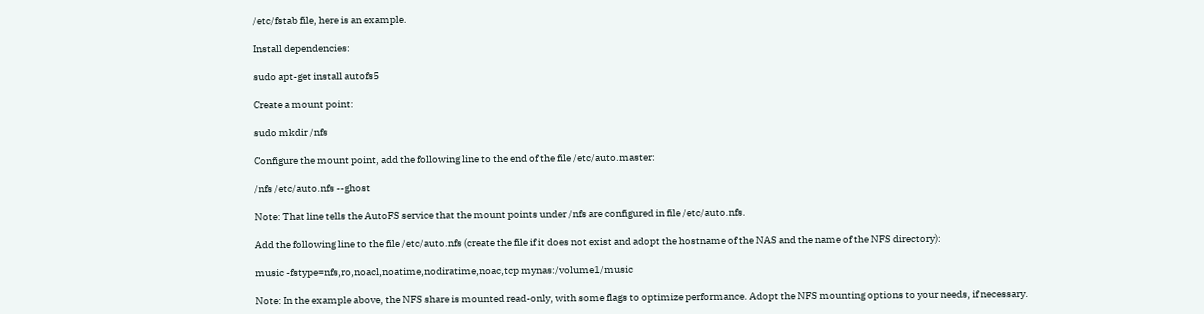/etc/fstab file, here is an example.

Install dependencies:

sudo apt-get install autofs5

Create a mount point:

sudo mkdir /nfs

Configure the mount point, add the following line to the end of the file /etc/auto.master:

/nfs /etc/auto.nfs --ghost

Note: That line tells the AutoFS service that the mount points under /nfs are configured in file /etc/auto.nfs.

Add the following line to the file /etc/auto.nfs (create the file if it does not exist and adopt the hostname of the NAS and the name of the NFS directory):

music -fstype=nfs,ro,noacl,noatime,nodiratime,noac,tcp mynas:/volume1/music

Note: In the example above, the NFS share is mounted read-only, with some flags to optimize performance. Adopt the NFS mounting options to your needs, if necessary.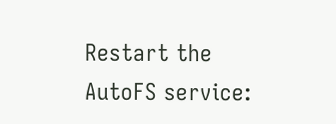Restart the AutoFS service: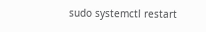sudo systemctl restart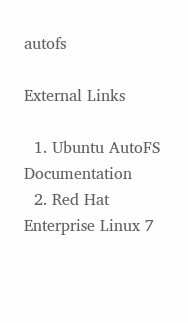autofs

External Links

  1. Ubuntu AutoFS Documentation
  2. Red Hat Enterprise Linux 7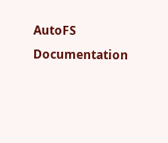AutoFS Documentation